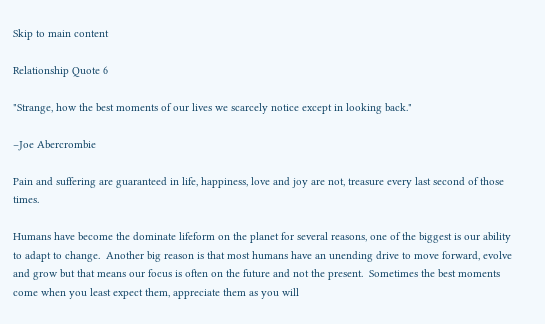Skip to main content

Relationship Quote 6

"Strange, how the best moments of our lives we scarcely notice except in looking back."

–Joe Abercrombie

Pain and suffering are guaranteed in life, happiness, love and joy are not, treasure every last second of those times.

Humans have become the dominate lifeform on the planet for several reasons, one of the biggest is our ability to adapt to change.  Another big reason is that most humans have an unending drive to move forward, evolve and grow but that means our focus is often on the future and not the present.  Sometimes the best moments come when you least expect them, appreciate them as you will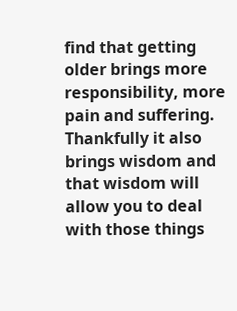find that getting older brings more responsibility, more pain and suffering.  Thankfully it also brings wisdom and that wisdom will allow you to deal with those things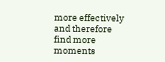more effectively and therefore find more moments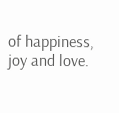of happiness, joy and love.